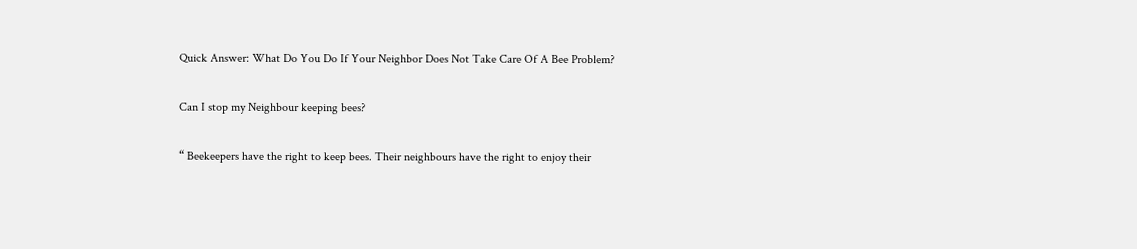Quick Answer: What Do You Do If Your Neighbor Does Not Take Care Of A Bee Problem?

Can I stop my Neighbour keeping bees?

“ Beekeepers have the right to keep bees. Their neighbours have the right to enjoy their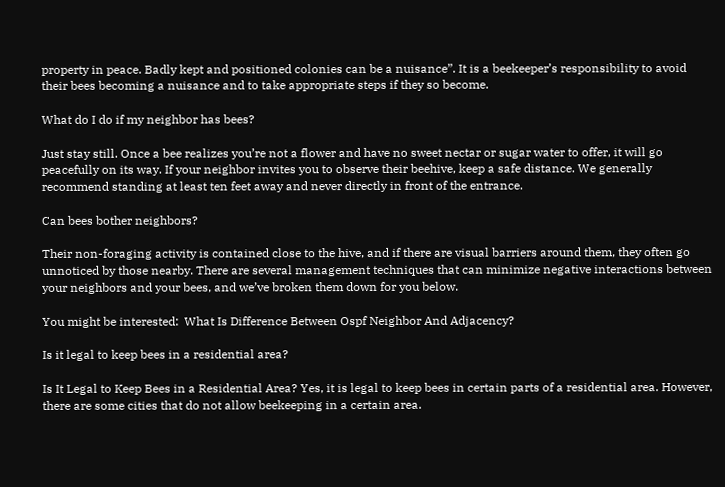property in peace. Badly kept and positioned colonies can be a nuisance”. It is a beekeeper’s responsibility to avoid their bees becoming a nuisance and to take appropriate steps if they so become.

What do I do if my neighbor has bees?

Just stay still. Once a bee realizes you’re not a flower and have no sweet nectar or sugar water to offer, it will go peacefully on its way. If your neighbor invites you to observe their beehive, keep a safe distance. We generally recommend standing at least ten feet away and never directly in front of the entrance.

Can bees bother neighbors?

Their non-foraging activity is contained close to the hive, and if there are visual barriers around them, they often go unnoticed by those nearby. There are several management techniques that can minimize negative interactions between your neighbors and your bees, and we’ve broken them down for you below.

You might be interested:  What Is Difference Between Ospf Neighbor And Adjacency?

Is it legal to keep bees in a residential area?

Is It Legal to Keep Bees in a Residential Area? Yes, it is legal to keep bees in certain parts of a residential area. However, there are some cities that do not allow beekeeping in a certain area.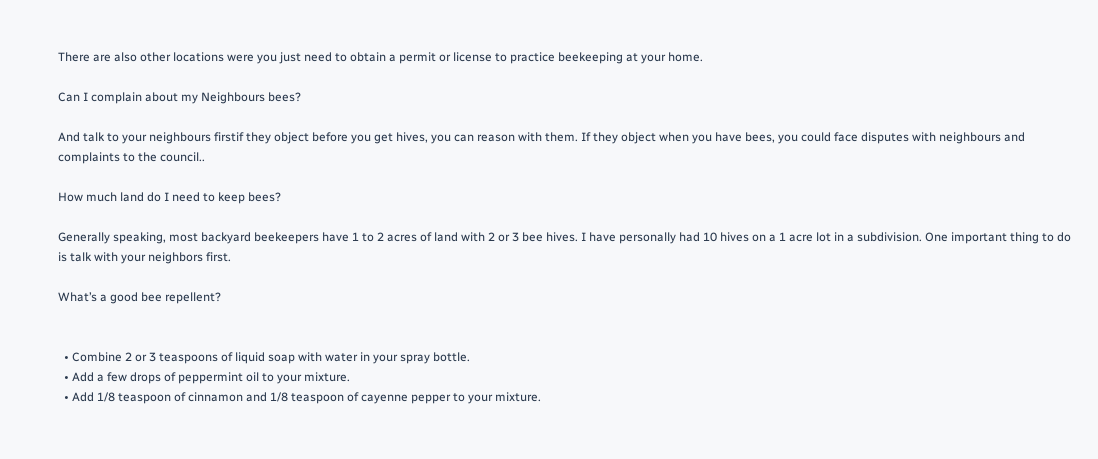There are also other locations were you just need to obtain a permit or license to practice beekeeping at your home.

Can I complain about my Neighbours bees?

And talk to your neighbours firstif they object before you get hives, you can reason with them. If they object when you have bees, you could face disputes with neighbours and complaints to the council..

How much land do I need to keep bees?

Generally speaking, most backyard beekeepers have 1 to 2 acres of land with 2 or 3 bee hives. I have personally had 10 hives on a 1 acre lot in a subdivision. One important thing to do is talk with your neighbors first.

What’s a good bee repellent?


  • Combine 2 or 3 teaspoons of liquid soap with water in your spray bottle.
  • Add a few drops of peppermint oil to your mixture.
  • Add 1/8 teaspoon of cinnamon and 1/8 teaspoon of cayenne pepper to your mixture.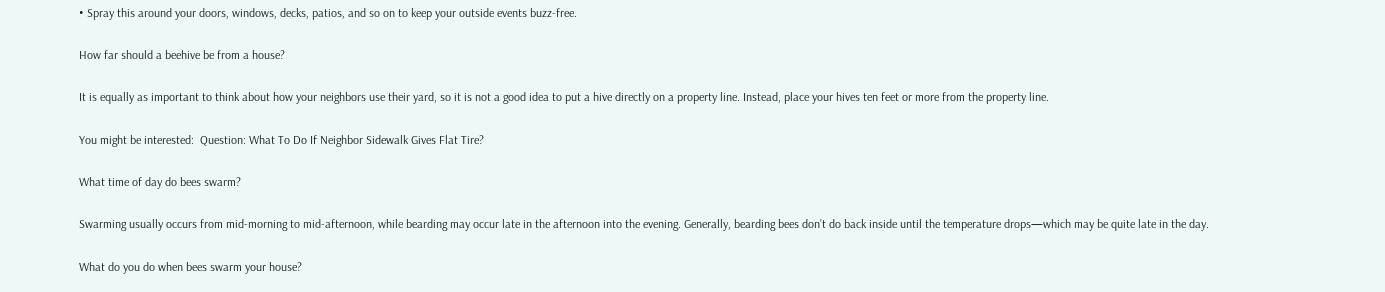• Spray this around your doors, windows, decks, patios, and so on to keep your outside events buzz-free.

How far should a beehive be from a house?

It is equally as important to think about how your neighbors use their yard, so it is not a good idea to put a hive directly on a property line. Instead, place your hives ten feet or more from the property line.

You might be interested:  Question: What To Do If Neighbor Sidewalk Gives Flat Tire?

What time of day do bees swarm?

Swarming usually occurs from mid-morning to mid-afternoon, while bearding may occur late in the afternoon into the evening. Generally, bearding bees don’t do back inside until the temperature drops—which may be quite late in the day.

What do you do when bees swarm your house?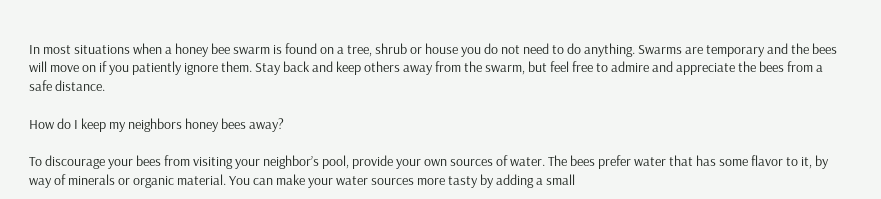In most situations when a honey bee swarm is found on a tree, shrub or house you do not need to do anything. Swarms are temporary and the bees will move on if you patiently ignore them. Stay back and keep others away from the swarm, but feel free to admire and appreciate the bees from a safe distance.

How do I keep my neighbors honey bees away?

To discourage your bees from visiting your neighbor’s pool, provide your own sources of water. The bees prefer water that has some flavor to it, by way of minerals or organic material. You can make your water sources more tasty by adding a small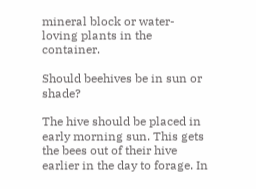mineral block or water-loving plants in the container.

Should beehives be in sun or shade?

The hive should be placed in early morning sun. This gets the bees out of their hive earlier in the day to forage. In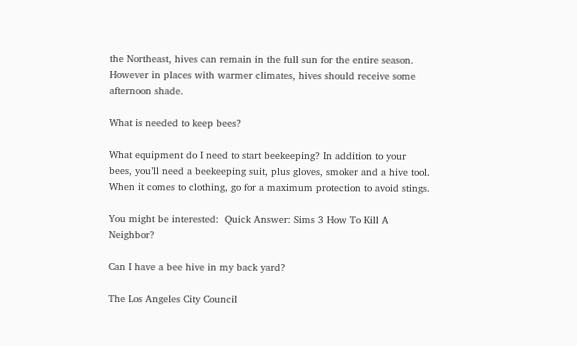the Northeast, hives can remain in the full sun for the entire season. However in places with warmer climates, hives should receive some afternoon shade.

What is needed to keep bees?

What equipment do I need to start beekeeping? In addition to your bees, you’ll need a beekeeping suit, plus gloves, smoker and a hive tool. When it comes to clothing, go for a maximum protection to avoid stings.

You might be interested:  Quick Answer: Sims 3 How To Kill A Neighbor?

Can I have a bee hive in my back yard?

The Los Angeles City Council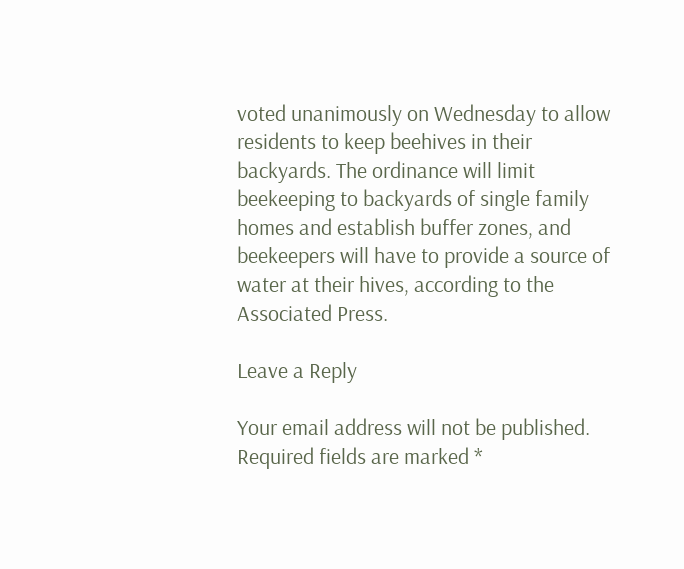voted unanimously on Wednesday to allow residents to keep beehives in their backyards. The ordinance will limit beekeeping to backyards of single family homes and establish buffer zones, and beekeepers will have to provide a source of water at their hives, according to the Associated Press.

Leave a Reply

Your email address will not be published. Required fields are marked *